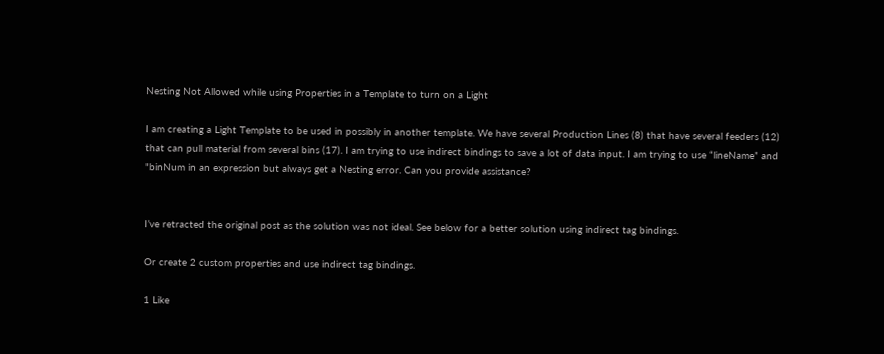Nesting Not Allowed while using Properties in a Template to turn on a Light

I am creating a Light Template to be used in possibly in another template. We have several Production Lines (8) that have several feeders (12) that can pull material from several bins (17). I am trying to use indirect bindings to save a lot of data input. I am trying to use “lineName” and "binNum in an expression but always get a Nesting error. Can you provide assistance?


I’ve retracted the original post as the solution was not ideal. See below for a better solution using indirect tag bindings.

Or create 2 custom properties and use indirect tag bindings.

1 Like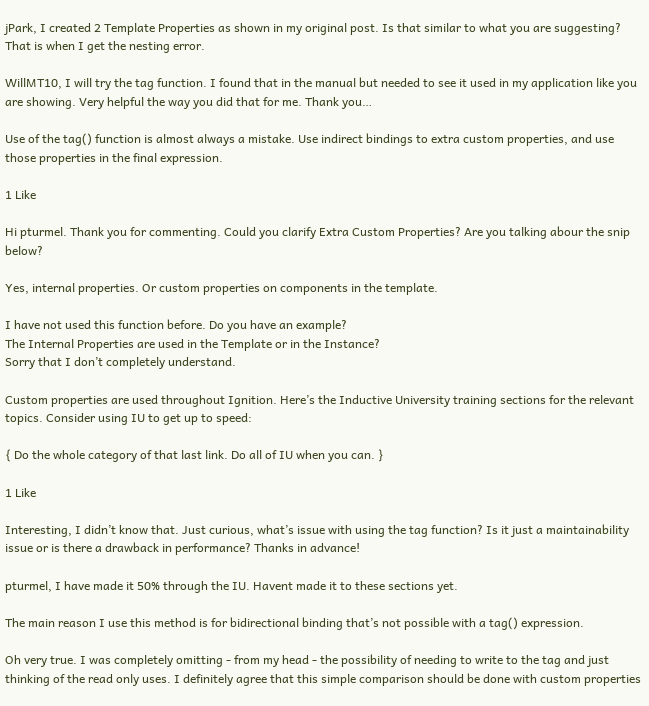jPark, I created 2 Template Properties as shown in my original post. Is that similar to what you are suggesting?
That is when I get the nesting error.

WillMT10, I will try the tag function. I found that in the manual but needed to see it used in my application like you are showing. Very helpful the way you did that for me. Thank you…

Use of the tag() function is almost always a mistake. Use indirect bindings to extra custom properties, and use those properties in the final expression.

1 Like

Hi pturmel. Thank you for commenting. Could you clarify Extra Custom Properties? Are you talking abour the snip below?

Yes, internal properties. Or custom properties on components in the template.

I have not used this function before. Do you have an example?
The Internal Properties are used in the Template or in the Instance?
Sorry that I don’t completely understand.

Custom properties are used throughout Ignition. Here’s the Inductive University training sections for the relevant topics. Consider using IU to get up to speed:

{ Do the whole category of that last link. Do all of IU when you can. }

1 Like

Interesting, I didn’t know that. Just curious, what’s issue with using the tag function? Is it just a maintainability issue or is there a drawback in performance? Thanks in advance!

pturmel, I have made it 50% through the IU. Havent made it to these sections yet.

The main reason I use this method is for bidirectional binding that’s not possible with a tag() expression.

Oh very true. I was completely omitting - from my head - the possibility of needing to write to the tag and just thinking of the read only uses. I definitely agree that this simple comparison should be done with custom properties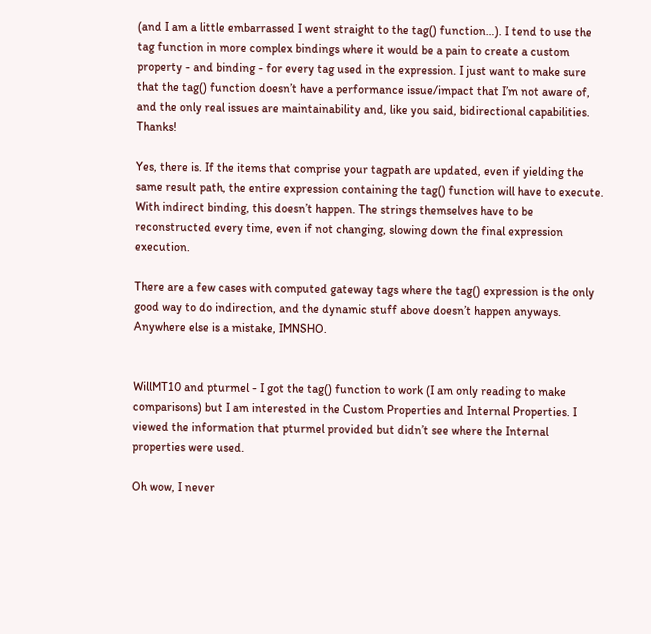(and I am a little embarrassed I went straight to the tag() function…). I tend to use the tag function in more complex bindings where it would be a pain to create a custom property - and binding - for every tag used in the expression. I just want to make sure that the tag() function doesn’t have a performance issue/impact that I’m not aware of, and the only real issues are maintainability and, like you said, bidirectional capabilities. Thanks!

Yes, there is. If the items that comprise your tagpath are updated, even if yielding the same result path, the entire expression containing the tag() function will have to execute. With indirect binding, this doesn’t happen. The strings themselves have to be reconstructed every time, even if not changing, slowing down the final expression execution.

There are a few cases with computed gateway tags where the tag() expression is the only good way to do indirection, and the dynamic stuff above doesn’t happen anyways. Anywhere else is a mistake, IMNSHO.


WillMT10 and pturmel - I got the tag() function to work (I am only reading to make comparisons) but I am interested in the Custom Properties and Internal Properties. I viewed the information that pturmel provided but didn’t see where the Internal properties were used.

Oh wow, I never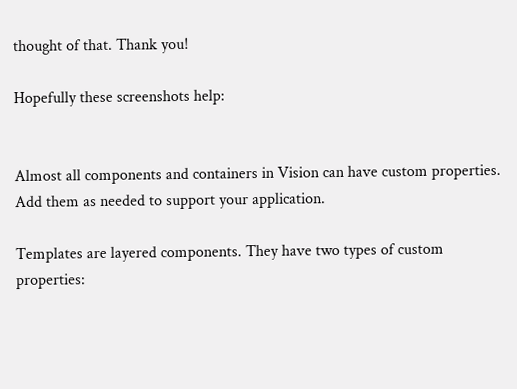thought of that. Thank you!

Hopefully these screenshots help:


Almost all components and containers in Vision can have custom properties. Add them as needed to support your application.

Templates are layered components. They have two types of custom properties: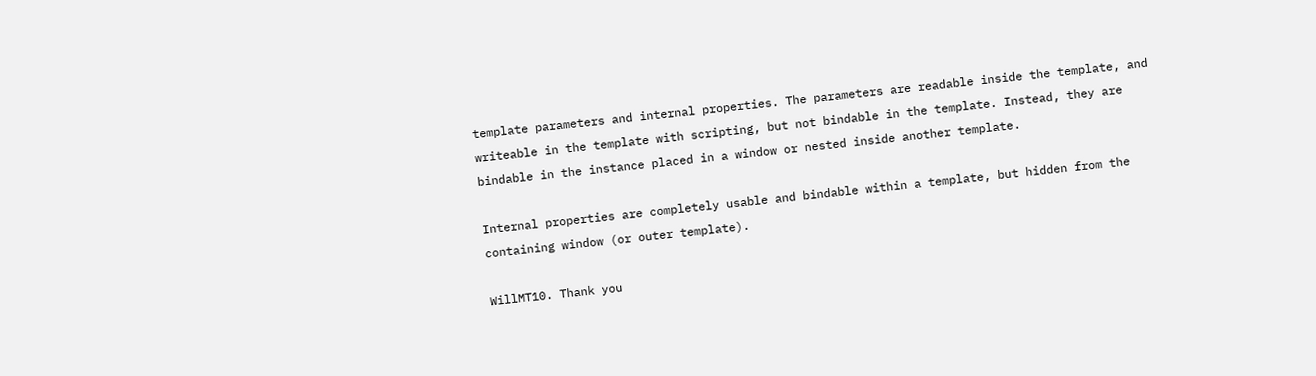template parameters and internal properties. The parameters are readable inside the template, and writeable in the template with scripting, but not bindable in the template. Instead, they are bindable in the instance placed in a window or nested inside another template.

Internal properties are completely usable and bindable within a template, but hidden from the containing window (or outer template).

WillMT10. Thank you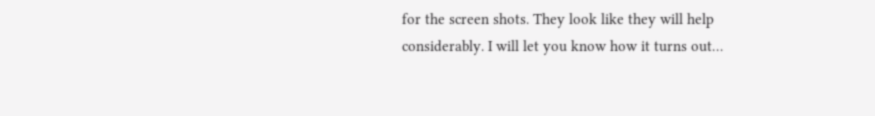for the screen shots. They look like they will help considerably. I will let you know how it turns out…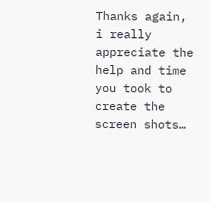Thanks again, i really appreciate the help and time you took to create the screen shots…